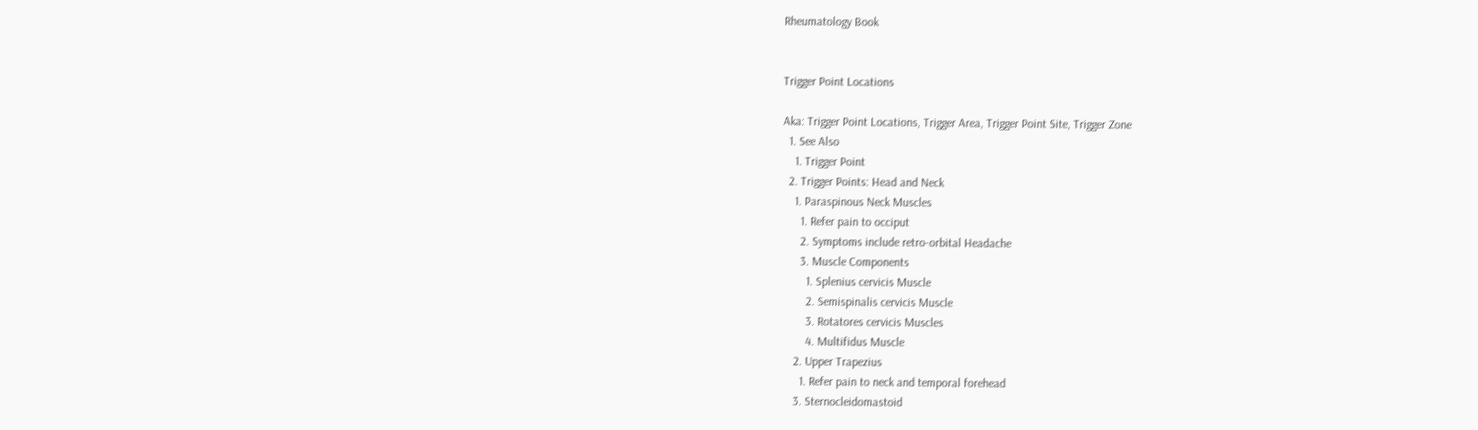Rheumatology Book


Trigger Point Locations

Aka: Trigger Point Locations, Trigger Area, Trigger Point Site, Trigger Zone
  1. See Also
    1. Trigger Point
  2. Trigger Points: Head and Neck
    1. Paraspinous Neck Muscles
      1. Refer pain to occiput
      2. Symptoms include retro-orbital Headache
      3. Muscle Components
        1. Splenius cervicis Muscle
        2. Semispinalis cervicis Muscle
        3. Rotatores cervicis Muscles
        4. Multifidus Muscle
    2. Upper Trapezius
      1. Refer pain to neck and temporal forehead
    3. Sternocleidomastoid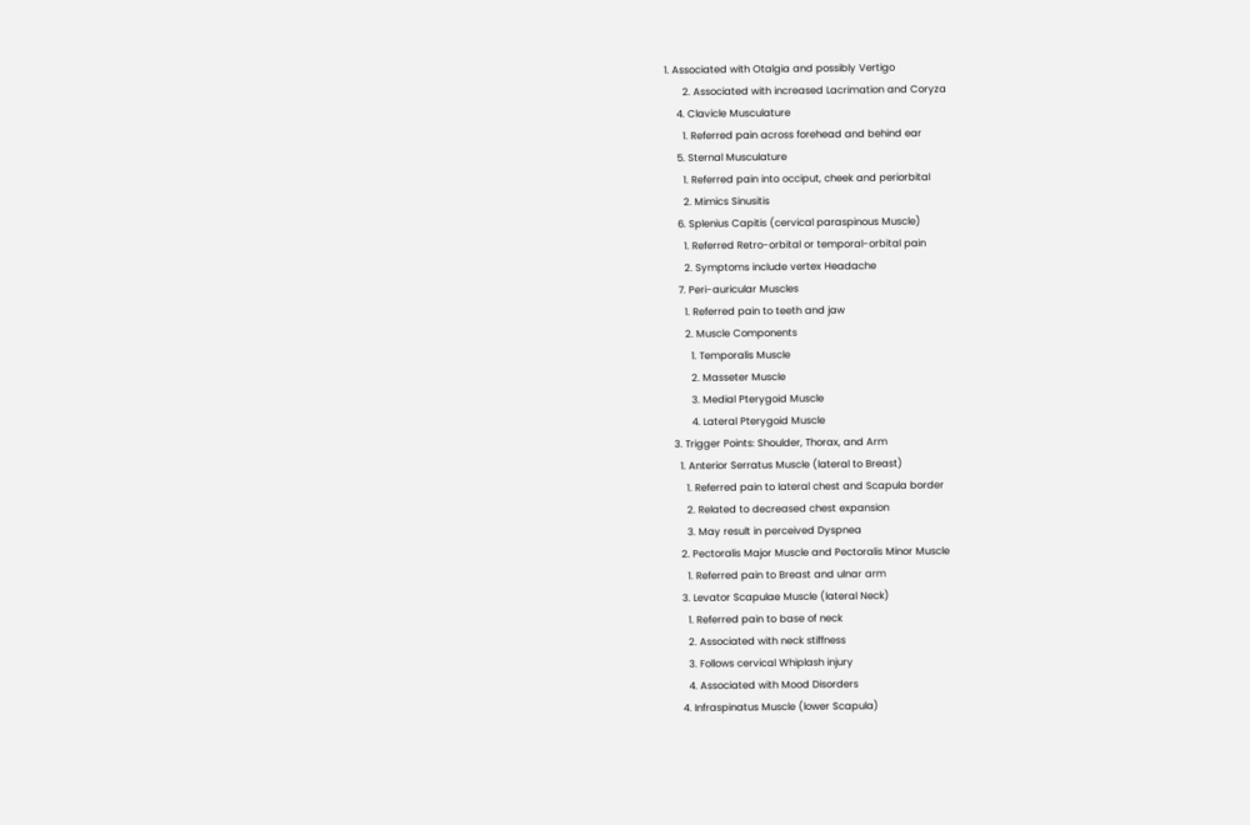1. Associated with Otalgia and possibly Vertigo
      2. Associated with increased Lacrimation and Coryza
    4. Clavicle Musculature
      1. Referred pain across forehead and behind ear
    5. Sternal Musculature
      1. Referred pain into occiput, cheek and periorbital
      2. Mimics Sinusitis
    6. Splenius Capitis (cervical paraspinous Muscle)
      1. Referred Retro-orbital or temporal-orbital pain
      2. Symptoms include vertex Headache
    7. Peri-auricular Muscles
      1. Referred pain to teeth and jaw
      2. Muscle Components
        1. Temporalis Muscle
        2. Masseter Muscle
        3. Medial Pterygoid Muscle
        4. Lateral Pterygoid Muscle
  3. Trigger Points: Shoulder, Thorax, and Arm
    1. Anterior Serratus Muscle (lateral to Breast)
      1. Referred pain to lateral chest and Scapula border
      2. Related to decreased chest expansion
      3. May result in perceived Dyspnea
    2. Pectoralis Major Muscle and Pectoralis Minor Muscle
      1. Referred pain to Breast and ulnar arm
    3. Levator Scapulae Muscle (lateral Neck)
      1. Referred pain to base of neck
      2. Associated with neck stiffness
      3. Follows cervical Whiplash injury
      4. Associated with Mood Disorders
    4. Infraspinatus Muscle (lower Scapula)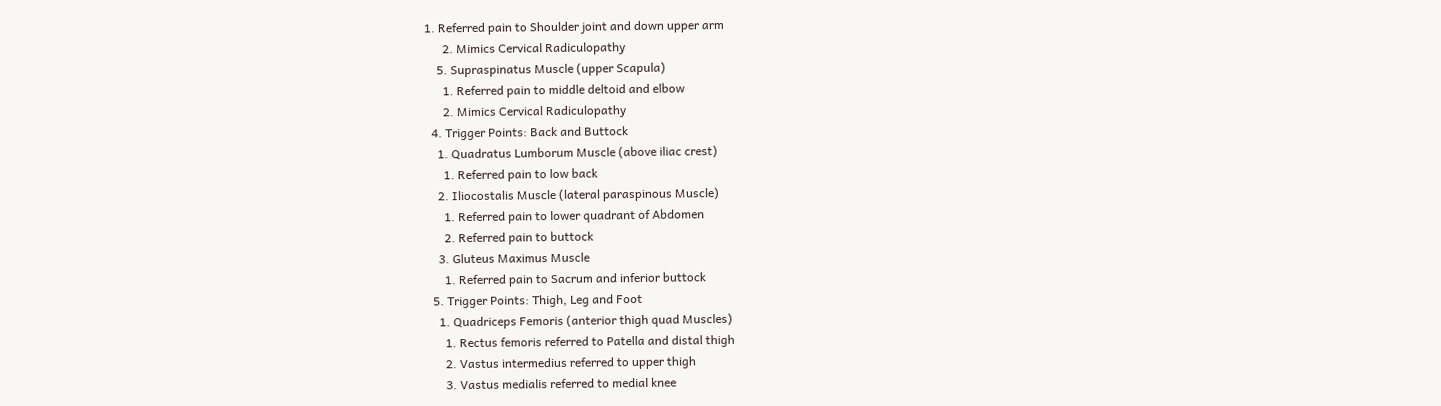1. Referred pain to Shoulder joint and down upper arm
      2. Mimics Cervical Radiculopathy
    5. Supraspinatus Muscle (upper Scapula)
      1. Referred pain to middle deltoid and elbow
      2. Mimics Cervical Radiculopathy
  4. Trigger Points: Back and Buttock
    1. Quadratus Lumborum Muscle (above iliac crest)
      1. Referred pain to low back
    2. Iliocostalis Muscle (lateral paraspinous Muscle)
      1. Referred pain to lower quadrant of Abdomen
      2. Referred pain to buttock
    3. Gluteus Maximus Muscle
      1. Referred pain to Sacrum and inferior buttock
  5. Trigger Points: Thigh, Leg and Foot
    1. Quadriceps Femoris (anterior thigh quad Muscles)
      1. Rectus femoris referred to Patella and distal thigh
      2. Vastus intermedius referred to upper thigh
      3. Vastus medialis referred to medial knee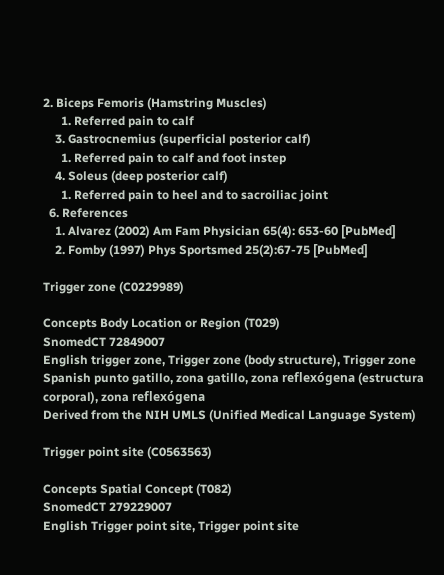2. Biceps Femoris (Hamstring Muscles)
      1. Referred pain to calf
    3. Gastrocnemius (superficial posterior calf)
      1. Referred pain to calf and foot instep
    4. Soleus (deep posterior calf)
      1. Referred pain to heel and to sacroiliac joint
  6. References
    1. Alvarez (2002) Am Fam Physician 65(4): 653-60 [PubMed]
    2. Fomby (1997) Phys Sportsmed 25(2):67-75 [PubMed]

Trigger zone (C0229989)

Concepts Body Location or Region (T029)
SnomedCT 72849007
English trigger zone, Trigger zone (body structure), Trigger zone
Spanish punto gatillo, zona gatillo, zona reflexógena (estructura corporal), zona reflexógena
Derived from the NIH UMLS (Unified Medical Language System)

Trigger point site (C0563563)

Concepts Spatial Concept (T082)
SnomedCT 279229007
English Trigger point site, Trigger point site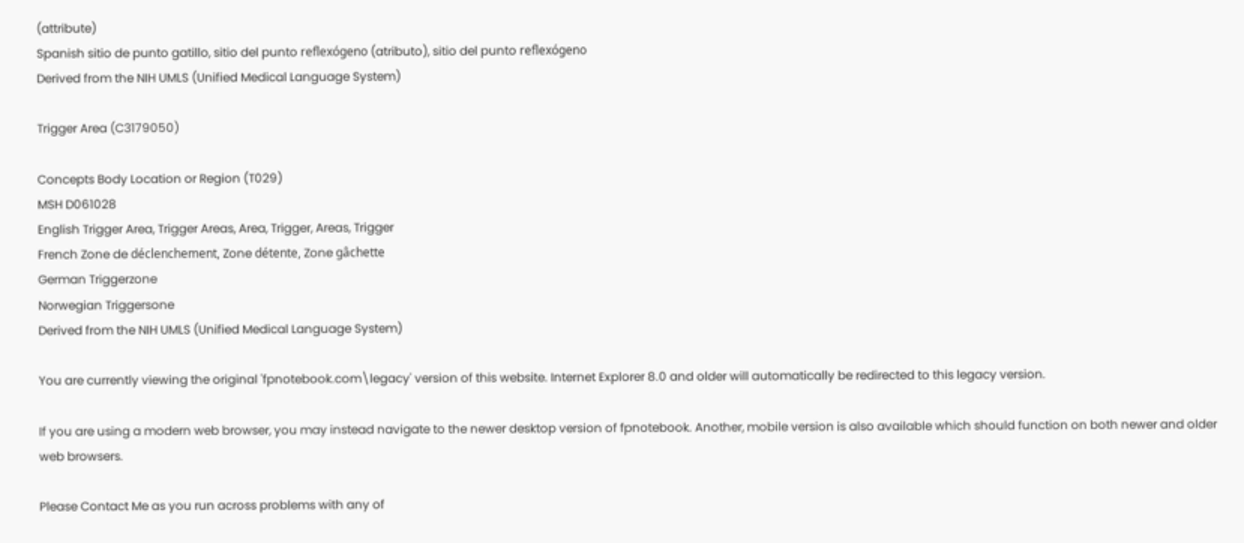(attribute)
Spanish sitio de punto gatillo, sitio del punto reflexógeno (atributo), sitio del punto reflexógeno
Derived from the NIH UMLS (Unified Medical Language System)

Trigger Area (C3179050)

Concepts Body Location or Region (T029)
MSH D061028
English Trigger Area, Trigger Areas, Area, Trigger, Areas, Trigger
French Zone de déclenchement, Zone détente, Zone gâchette
German Triggerzone
Norwegian Triggersone
Derived from the NIH UMLS (Unified Medical Language System)

You are currently viewing the original 'fpnotebook.com\legacy' version of this website. Internet Explorer 8.0 and older will automatically be redirected to this legacy version.

If you are using a modern web browser, you may instead navigate to the newer desktop version of fpnotebook. Another, mobile version is also available which should function on both newer and older web browsers.

Please Contact Me as you run across problems with any of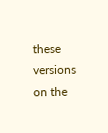these versions on the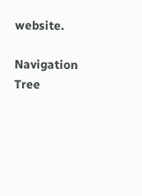website.

Navigation Tree